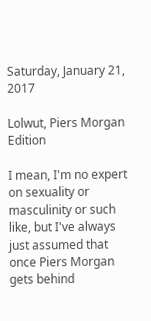Saturday, January 21, 2017

Lolwut, Piers Morgan Edition

I mean, I'm no expert on sexuality or masculinity or such like, but I've always just assumed that once Piers Morgan gets behind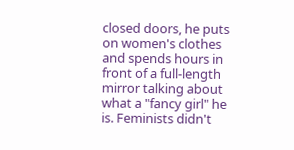closed doors, he puts on women's clothes and spends hours in front of a full-length mirror talking about what a "fancy girl" he is. Feminists didn't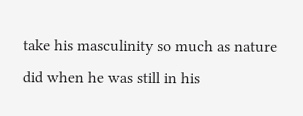take his masculinity so much as nature did when he was still in his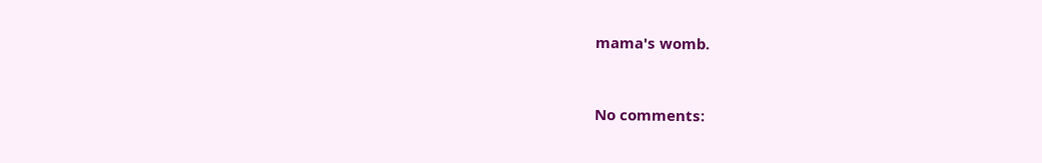mama's womb.


No comments: